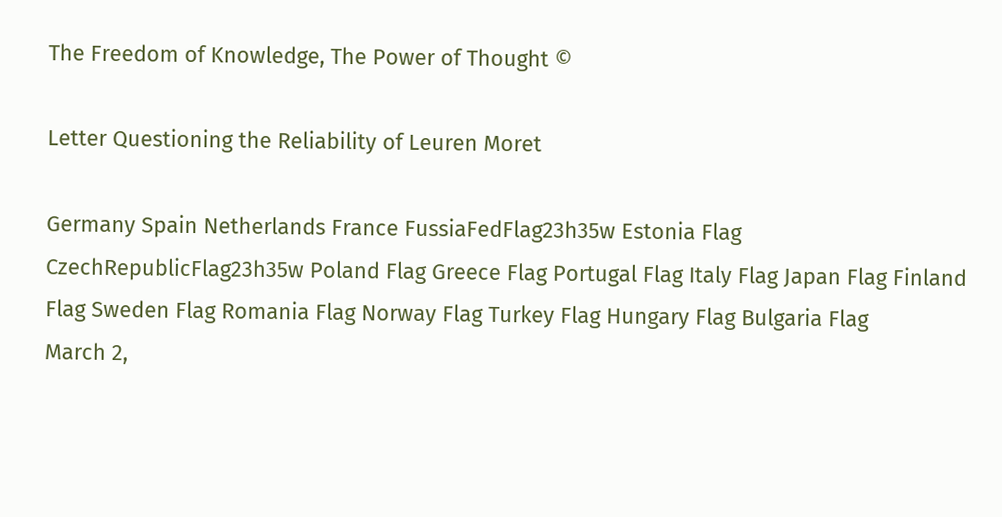The Freedom of Knowledge, The Power of Thought ©

Letter Questioning the Reliability of Leuren Moret

Germany Spain Netherlands France FussiaFedFlag23h35w Estonia Flag CzechRepublicFlag23h35w Poland Flag Greece Flag Portugal Flag Italy Flag Japan Flag Finland Flag Sweden Flag Romania Flag Norway Flag Turkey Flag Hungary Flag Bulgaria Flag
March 2,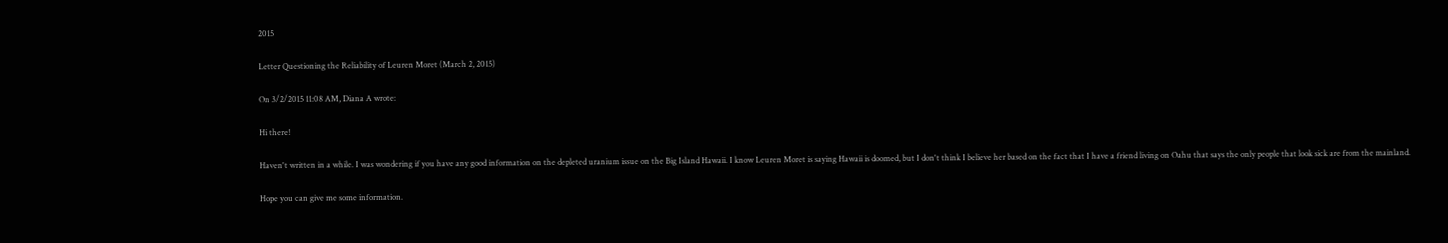2015

Letter Questioning the Reliability of Leuren Moret (March 2, 2015)

On 3/2/2015 11:08 AM, Diana A wrote:

Hi there!

Haven't written in a while. I was wondering if you have any good information on the depleted uranium issue on the Big Island Hawaii. I know Leuren Moret is saying Hawaii is doomed, but I don't think I believe her based on the fact that I have a friend living on Oahu that says the only people that look sick are from the mainland.

Hope you can give me some information.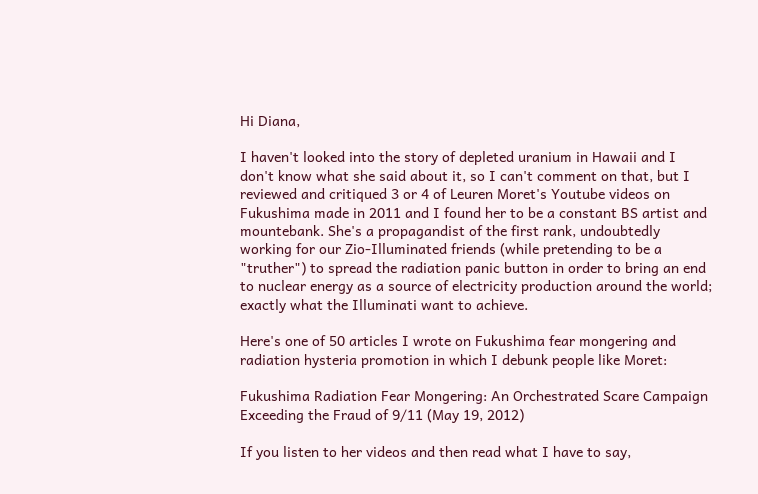Hi Diana,

I haven't looked into the story of depleted uranium in Hawaii and I don't know what she said about it, so I can't comment on that, but I reviewed and critiqued 3 or 4 of Leuren Moret's Youtube videos on Fukushima made in 2011 and I found her to be a constant BS artist and mountebank. She's a propagandist of the first rank, undoubtedly working for our Zio-Illuminated friends (while pretending to be a "truther") to spread the radiation panic button in order to bring an end to nuclear energy as a source of electricity production around the world; exactly what the Illuminati want to achieve.

Here's one of 50 articles I wrote on Fukushima fear mongering and radiation hysteria promotion in which I debunk people like Moret:

Fukushima Radiation Fear Mongering: An Orchestrated Scare Campaign Exceeding the Fraud of 9/11 (May 19, 2012)

If you listen to her videos and then read what I have to say,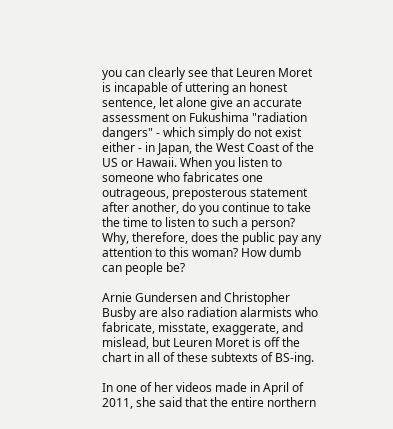you can clearly see that Leuren Moret is incapable of uttering an honest sentence, let alone give an accurate assessment on Fukushima "radiation dangers" - which simply do not exist either - in Japan, the West Coast of the US or Hawaii. When you listen to someone who fabricates one outrageous, preposterous statement after another, do you continue to take the time to listen to such a person? Why, therefore, does the public pay any attention to this woman? How dumb can people be?

Arnie Gundersen and Christopher Busby are also radiation alarmists who fabricate, misstate, exaggerate, and mislead, but Leuren Moret is off the chart in all of these subtexts of BS-ing.

In one of her videos made in April of 2011, she said that the entire northern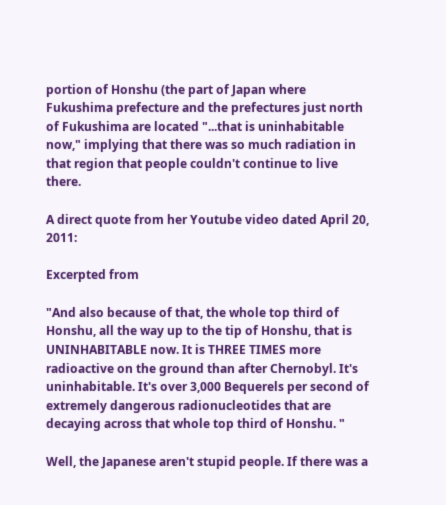portion of Honshu (the part of Japan where Fukushima prefecture and the prefectures just north of Fukushima are located "...that is uninhabitable now," implying that there was so much radiation in that region that people couldn't continue to live there.

A direct quote from her Youtube video dated April 20, 2011:

Excerpted from

"And also because of that, the whole top third of Honshu, all the way up to the tip of Honshu, that is UNINHABITABLE now. It is THREE TIMES more radioactive on the ground than after Chernobyl. It's uninhabitable. It's over 3,000 Bequerels per second of extremely dangerous radionucleotides that are decaying across that whole top third of Honshu. "

Well, the Japanese aren't stupid people. If there was a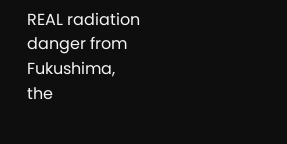REAL radiation danger from Fukushima, the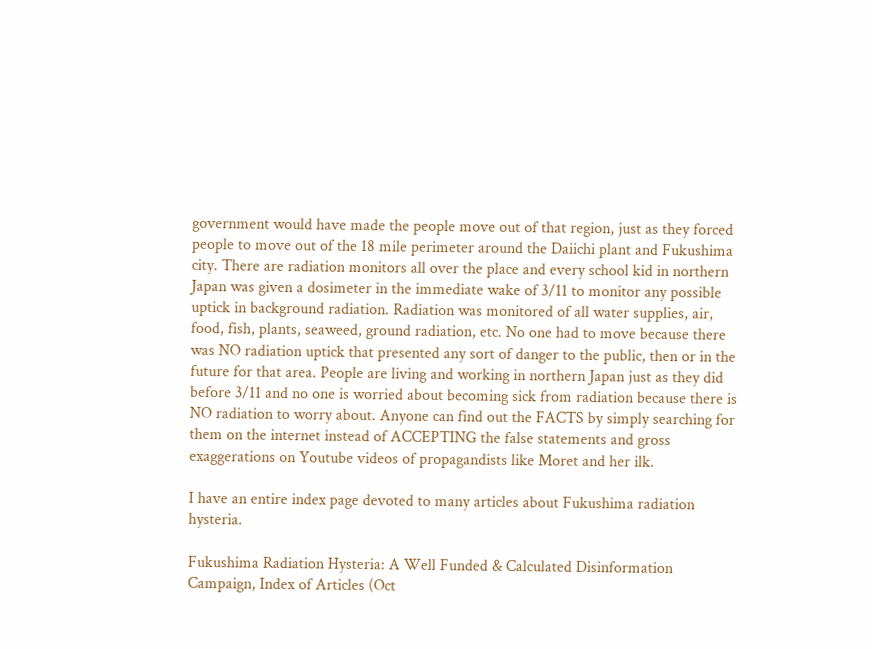government would have made the people move out of that region, just as they forced people to move out of the 18 mile perimeter around the Daiichi plant and Fukushima city. There are radiation monitors all over the place and every school kid in northern Japan was given a dosimeter in the immediate wake of 3/11 to monitor any possible uptick in background radiation. Radiation was monitored of all water supplies, air, food, fish, plants, seaweed, ground radiation, etc. No one had to move because there was NO radiation uptick that presented any sort of danger to the public, then or in the future for that area. People are living and working in northern Japan just as they did before 3/11 and no one is worried about becoming sick from radiation because there is NO radiation to worry about. Anyone can find out the FACTS by simply searching for them on the internet instead of ACCEPTING the false statements and gross exaggerations on Youtube videos of propagandists like Moret and her ilk.

I have an entire index page devoted to many articles about Fukushima radiation hysteria.

Fukushima Radiation Hysteria: A Well Funded & Calculated Disinformation Campaign, Index of Articles (Oct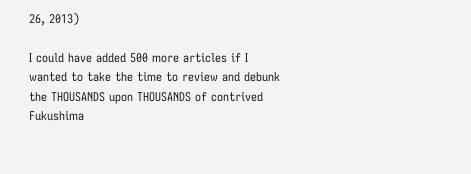26, 2013)

I could have added 500 more articles if I wanted to take the time to review and debunk the THOUSANDS upon THOUSANDS of contrived Fukushima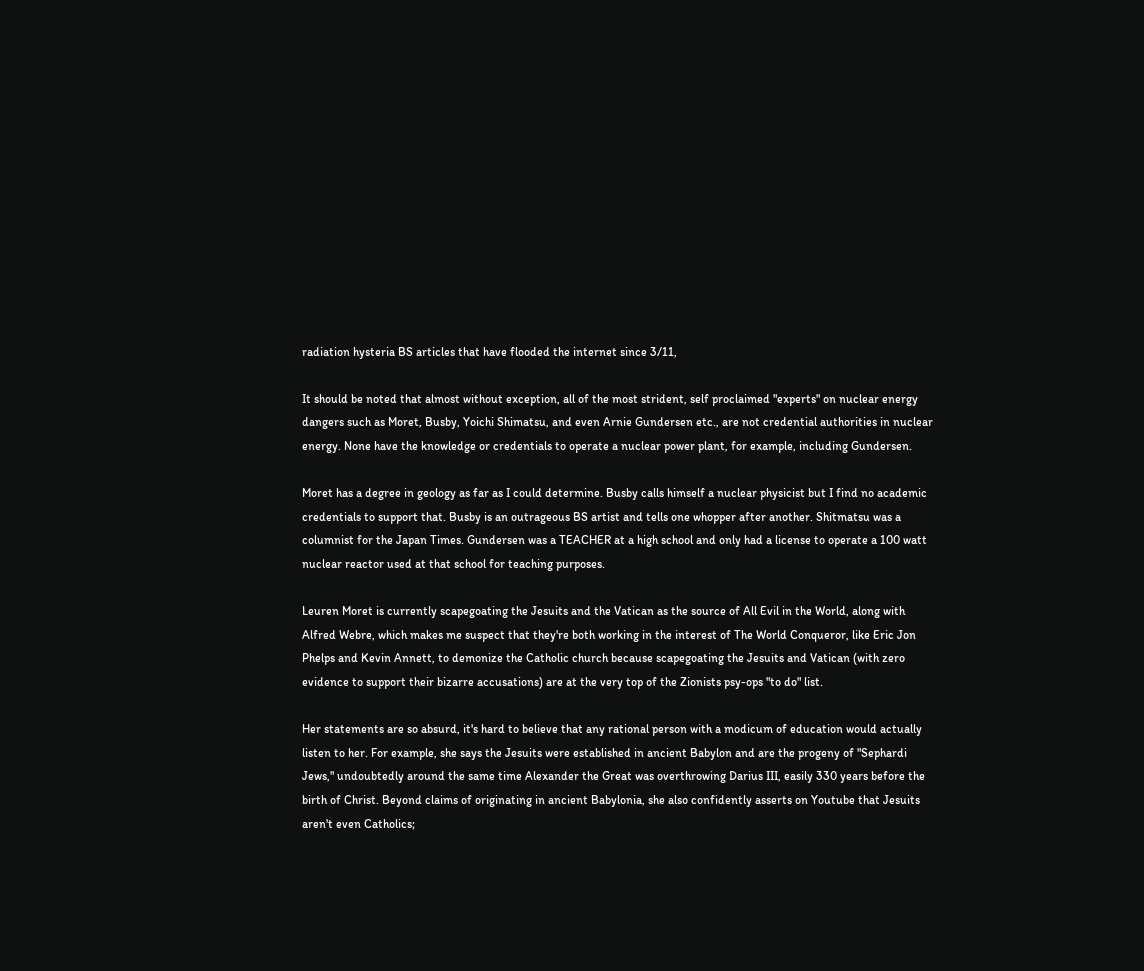radiation hysteria BS articles that have flooded the internet since 3/11,

It should be noted that almost without exception, all of the most strident, self proclaimed "experts" on nuclear energy dangers such as Moret, Busby, Yoichi Shimatsu, and even Arnie Gundersen etc., are not credential authorities in nuclear energy. None have the knowledge or credentials to operate a nuclear power plant, for example, including Gundersen.

Moret has a degree in geology as far as I could determine. Busby calls himself a nuclear physicist but I find no academic credentials to support that. Busby is an outrageous BS artist and tells one whopper after another. Shitmatsu was a columnist for the Japan Times. Gundersen was a TEACHER at a high school and only had a license to operate a 100 watt nuclear reactor used at that school for teaching purposes.

Leuren Moret is currently scapegoating the Jesuits and the Vatican as the source of All Evil in the World, along with Alfred Webre, which makes me suspect that they're both working in the interest of The World Conqueror, like Eric Jon Phelps and Kevin Annett, to demonize the Catholic church because scapegoating the Jesuits and Vatican (with zero evidence to support their bizarre accusations) are at the very top of the Zionists psy-ops "to do" list.

Her statements are so absurd, it's hard to believe that any rational person with a modicum of education would actually listen to her. For example, she says the Jesuits were established in ancient Babylon and are the progeny of "Sephardi Jews," undoubtedly around the same time Alexander the Great was overthrowing Darius III, easily 330 years before the birth of Christ. Beyond claims of originating in ancient Babylonia, she also confidently asserts on Youtube that Jesuits aren't even Catholics;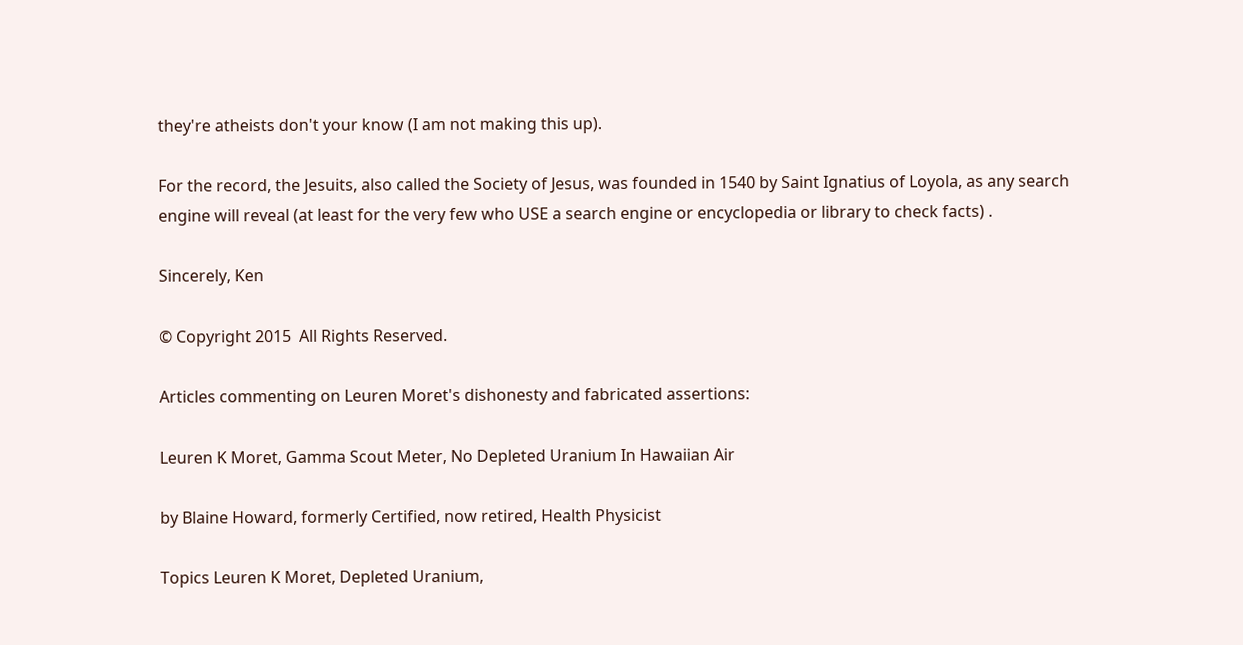they're atheists don't your know (I am not making this up).

For the record, the Jesuits, also called the Society of Jesus, was founded in 1540 by Saint Ignatius of Loyola, as any search engine will reveal (at least for the very few who USE a search engine or encyclopedia or library to check facts) .

Sincerely, Ken

© Copyright 2015  All Rights Reserved.

Articles commenting on Leuren Moret's dishonesty and fabricated assertions:

Leuren K Moret, Gamma Scout Meter, No Depleted Uranium In Hawaiian Air

by Blaine Howard, formerly Certified, now retired, Health Physicist

Topics Leuren K Moret, Depleted Uranium,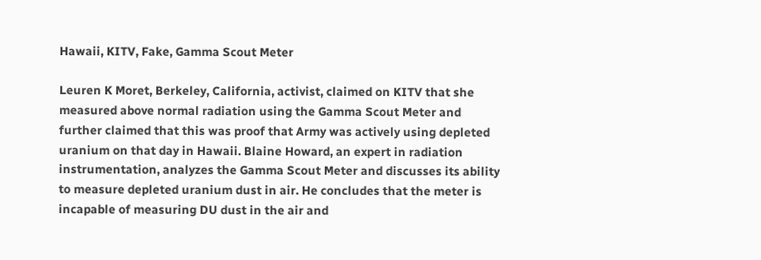Hawaii, KITV, Fake, Gamma Scout Meter

Leuren K Moret, Berkeley, California, activist, claimed on KITV that she measured above normal radiation using the Gamma Scout Meter and further claimed that this was proof that Army was actively using depleted uranium on that day in Hawaii. Blaine Howard, an expert in radiation instrumentation, analyzes the Gamma Scout Meter and discusses its ability to measure depleted uranium dust in air. He concludes that the meter is incapable of measuring DU dust in the air and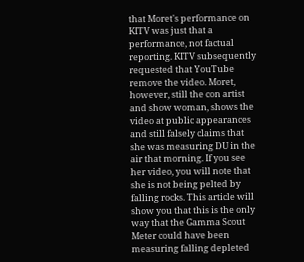that Moret's performance on KITV was just that a performance, not factual reporting. KITV subsequently requested that YouTube remove the video. Moret, however, still the con artist and show woman, shows the video at public appearances and still falsely claims that she was measuring DU in the air that morning. If you see her video, you will note that she is not being pelted by falling rocks. This article will show you that this is the only way that the Gamma Scout Meter could have been measuring falling depleted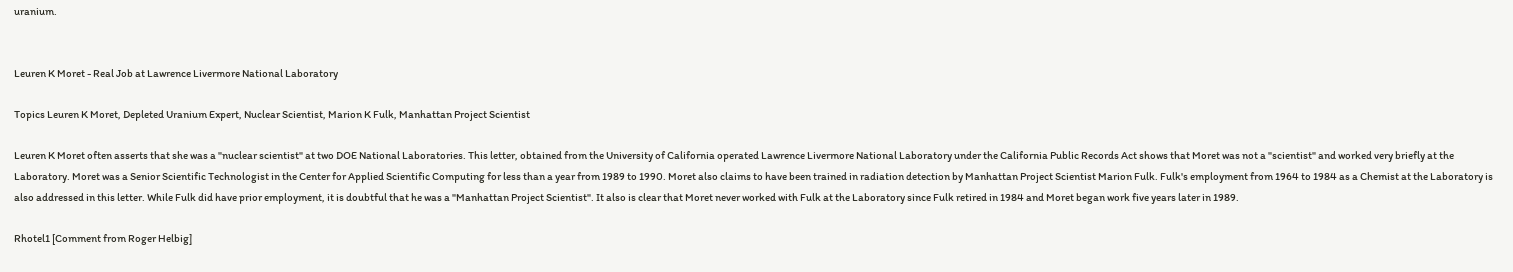uranium.


Leuren K Moret - Real Job at Lawrence Livermore National Laboratory

Topics Leuren K Moret, Depleted Uranium Expert, Nuclear Scientist, Marion K Fulk, Manhattan Project Scientist

Leuren K Moret often asserts that she was a "nuclear scientist" at two DOE National Laboratories. This letter, obtained from the University of California operated Lawrence Livermore National Laboratory under the California Public Records Act shows that Moret was not a "scientist" and worked very briefly at the Laboratory. Moret was a Senior Scientific Technologist in the Center for Applied Scientific Computing for less than a year from 1989 to 1990. Moret also claims to have been trained in radiation detection by Manhattan Project Scientist Marion Fulk. Fulk's employment from 1964 to 1984 as a Chemist at the Laboratory is also addressed in this letter. While Fulk did have prior employment, it is doubtful that he was a "Manhattan Project Scientist". It also is clear that Moret never worked with Fulk at the Laboratory since Fulk retired in 1984 and Moret began work five years later in 1989.

Rhotel1 [Comment from Roger Helbig]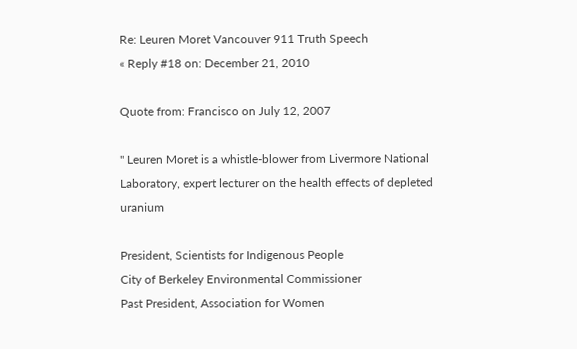Re: Leuren Moret Vancouver 911 Truth Speech
« Reply #18 on: December 21, 2010

Quote from: Francisco on July 12, 2007

" Leuren Moret is a whistle-blower from Livermore National Laboratory, expert lecturer on the health effects of depleted uranium

President, Scientists for Indigenous People
City of Berkeley Environmental Commissioner
Past President, Association for Women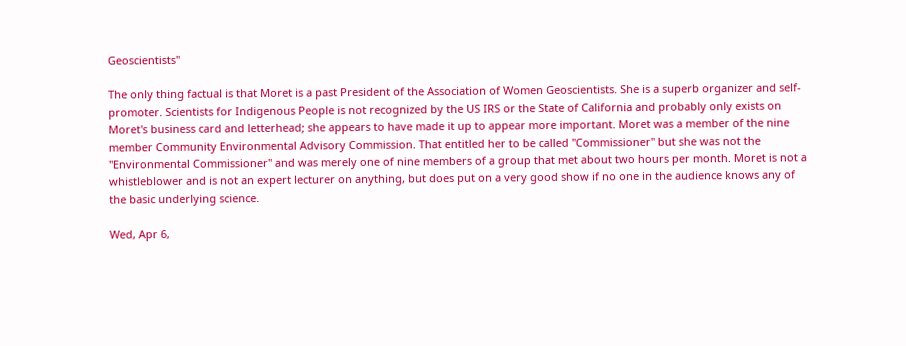Geoscientists"

The only thing factual is that Moret is a past President of the Association of Women Geoscientists. She is a superb organizer and self-promoter. Scientists for Indigenous People is not recognized by the US IRS or the State of California and probably only exists on Moret's business card and letterhead; she appears to have made it up to appear more important. Moret was a member of the nine member Community Environmental Advisory Commission. That entitled her to be called "Commissioner" but she was not the "Environmental Commissioner" and was merely one of nine members of a group that met about two hours per month. Moret is not a whistleblower and is not an expert lecturer on anything, but does put on a very good show if no one in the audience knows any of the basic underlying science.

Wed, Apr 6,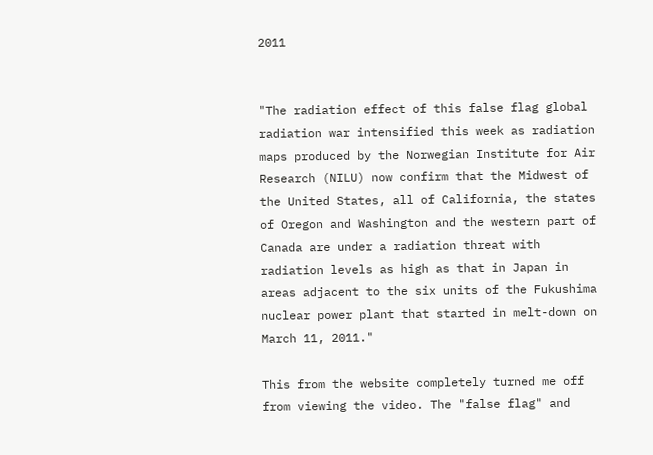2011


"The radiation effect of this false flag global radiation war intensified this week as radiation maps produced by the Norwegian Institute for Air Research (NILU) now confirm that the Midwest of the United States, all of California, the states of Oregon and Washington and the western part of Canada are under a radiation threat with radiation levels as high as that in Japan in areas adjacent to the six units of the Fukushima nuclear power plant that started in melt-down on March 11, 2011."

This from the website completely turned me off from viewing the video. The "false flag" and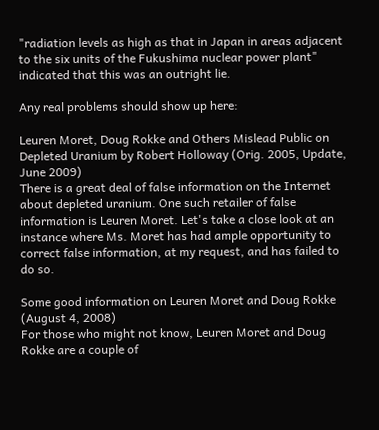"radiation levels as high as that in Japan in areas adjacent to the six units of the Fukushima nuclear power plant" indicated that this was an outright lie.

Any real problems should show up here:

Leuren Moret, Doug Rokke and Others Mislead Public on Depleted Uranium by Robert Holloway (Orig. 2005, Update, June 2009)
There is a great deal of false information on the Internet about depleted uranium. One such retailer of false information is Leuren Moret. Let's take a close look at an instance where Ms. Moret has had ample opportunity to correct false information, at my request, and has failed to do so.

Some good information on Leuren Moret and Doug Rokke (August 4, 2008)
For those who might not know, Leuren Moret and Doug Rokke are a couple of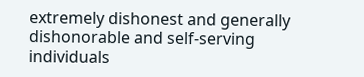extremely dishonest and generally dishonorable and self-serving individuals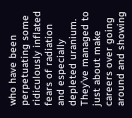who have been perpetuating some ridiculously inflated fears of radiation and especially depleted uranium. They’ve managed to just about make careers over going around and showing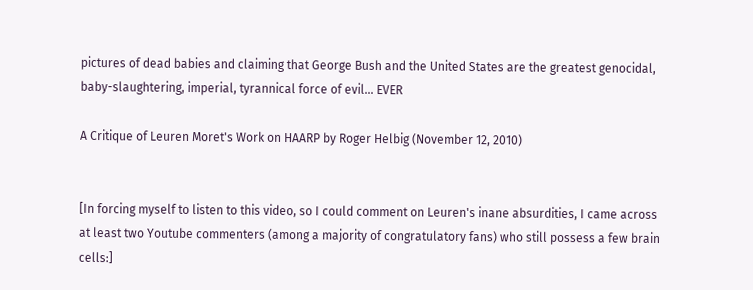pictures of dead babies and claiming that George Bush and the United States are the greatest genocidal, baby-slaughtering, imperial, tyrannical force of evil… EVER

A Critique of Leuren Moret's Work on HAARP by Roger Helbig (November 12, 2010)


[In forcing myself to listen to this video, so I could comment on Leuren's inane absurdities, I came across at least two Youtube commenters (among a majority of congratulatory fans) who still possess a few brain cells:]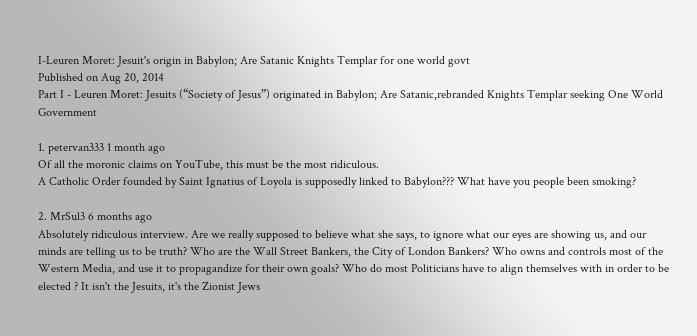I-Leuren Moret: Jesuit's origin in Babylon; Are Satanic Knights Templar for one world govt
Published on Aug 20, 2014
Part I - Leuren Moret: Jesuits (“Society of Jesus”) originated in Babylon; Are Satanic,rebranded Knights Templar seeking One World Government

1. petervan333 1 month ago
Of all the moronic claims on YouTube, this must be the most ridiculous.
A Catholic Order founded by Saint Ignatius of Loyola is supposedly linked to Babylon??? What have you people been smoking?

2. MrSul3 6 months ago
Absolutely ridiculous interview. Are we really supposed to believe what she says, to ignore what our eyes are showing us, and our minds are telling us to be truth? Who are the Wall Street Bankers, the City of London Bankers? Who owns and controls most of the Western Media, and use it to propagandize for their own goals? Who do most Politicians have to align themselves with in order to be elected ? It isn't the Jesuits, it's the Zionist Jews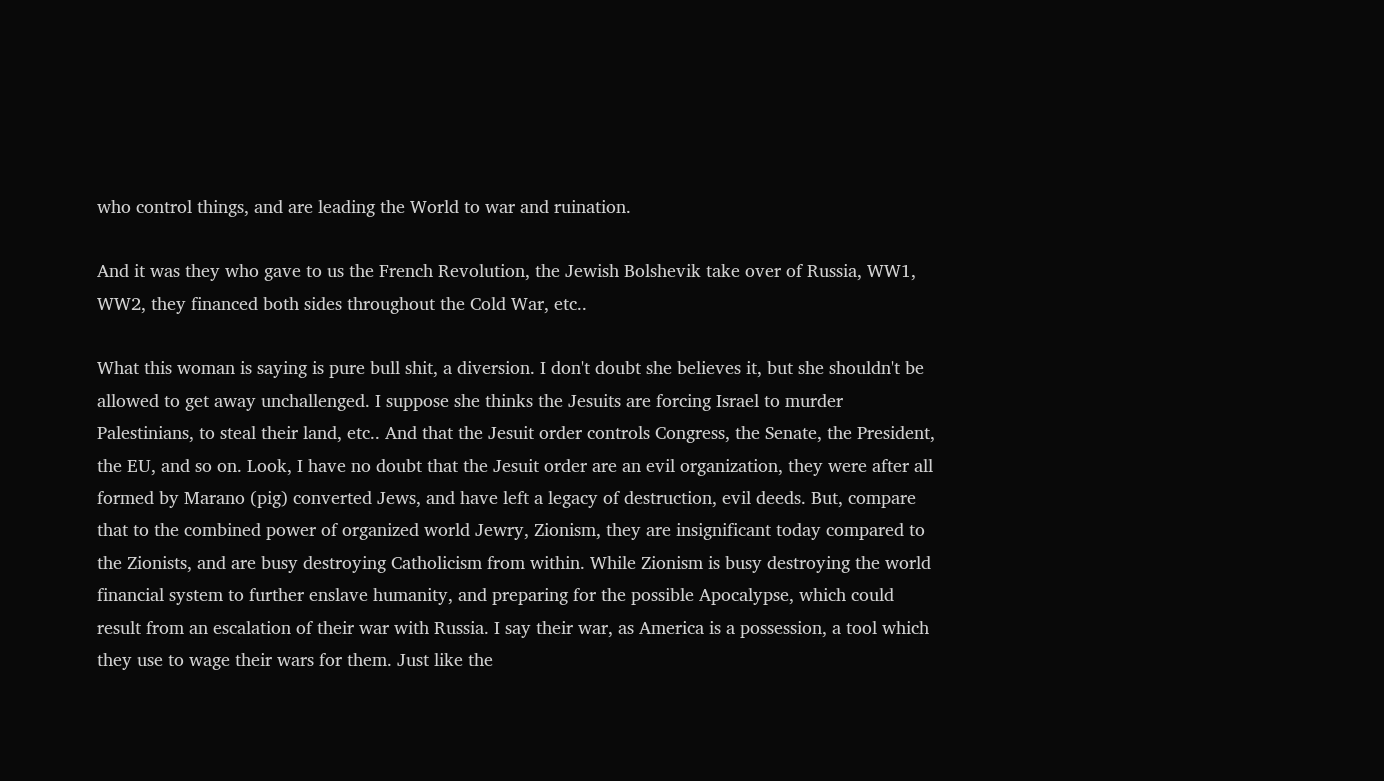who control things, and are leading the World to war and ruination.

And it was they who gave to us the French Revolution, the Jewish Bolshevik take over of Russia, WW1, WW2, they financed both sides throughout the Cold War, etc..

What this woman is saying is pure bull shit, a diversion. I don't doubt she believes it, but she shouldn't be allowed to get away unchallenged. I suppose she thinks the Jesuits are forcing Israel to murder Palestinians, to steal their land, etc.. And that the Jesuit order controls Congress, the Senate, the President, the EU, and so on. Look, I have no doubt that the Jesuit order are an evil organization, they were after all formed by Marano (pig) converted Jews, and have left a legacy of destruction, evil deeds. But, compare that to the combined power of organized world Jewry, Zionism, they are insignificant today compared to the Zionists, and are busy destroying Catholicism from within. While Zionism is busy destroying the world financial system to further enslave humanity, and preparing for the possible Apocalypse, which could result from an escalation of their war with Russia. I say their war, as America is a possession, a tool which they use to wage their wars for them. Just like the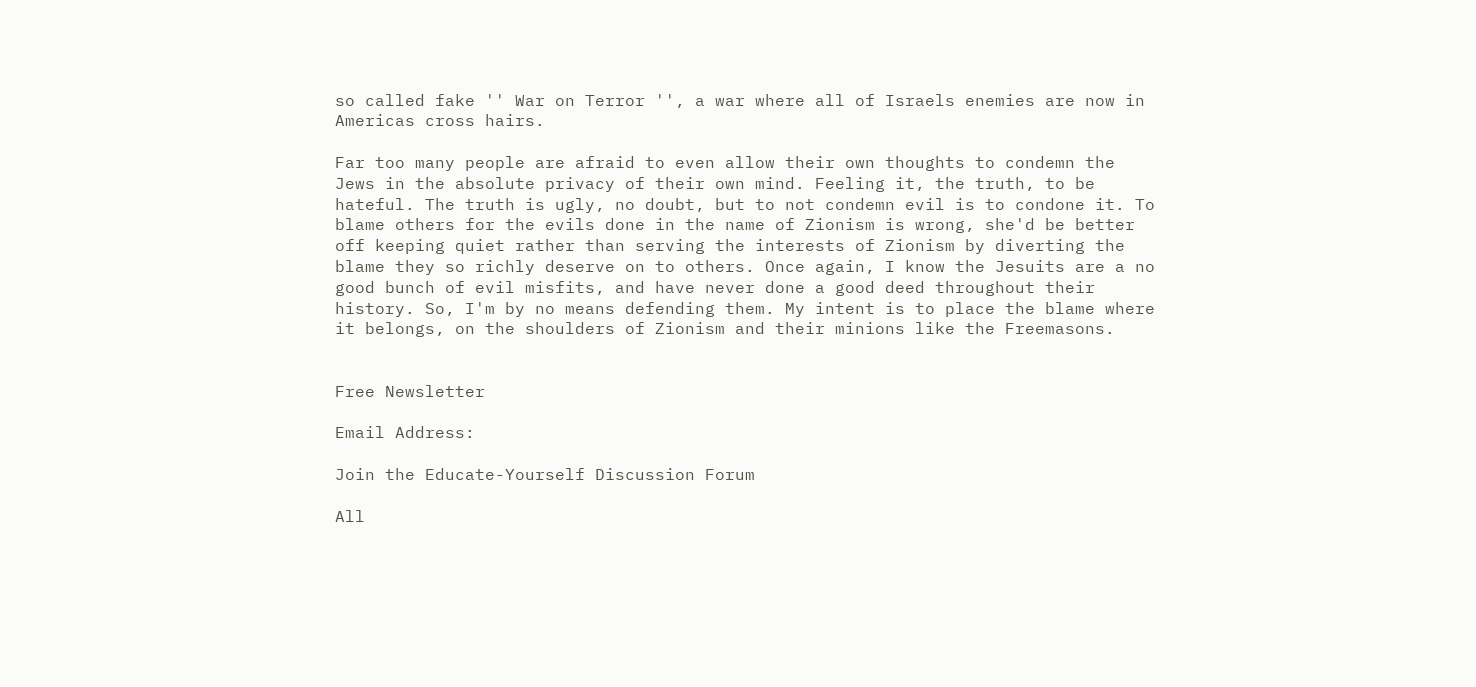so called fake '' War on Terror '', a war where all of Israels enemies are now in Americas cross hairs.

Far too many people are afraid to even allow their own thoughts to condemn the Jews in the absolute privacy of their own mind. Feeling it, the truth, to be hateful. The truth is ugly, no doubt, but to not condemn evil is to condone it. To blame others for the evils done in the name of Zionism is wrong, she'd be better off keeping quiet rather than serving the interests of Zionism by diverting the blame they so richly deserve on to others. Once again, I know the Jesuits are a no good bunch of evil misfits, and have never done a good deed throughout their history. So, I'm by no means defending them. My intent is to place the blame where it belongs, on the shoulders of Zionism and their minions like the Freemasons.


Free Newsletter

Email Address:

Join the Educate-Yourself Discussion Forum

All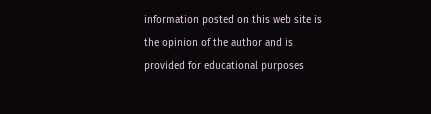information posted on this web site is the opinion of the author and is provided for educational purposes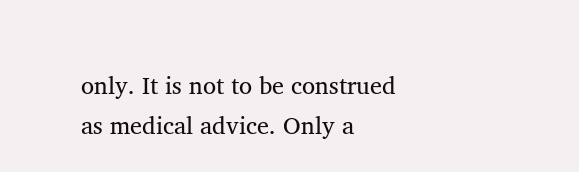only. It is not to be construed as medical advice. Only a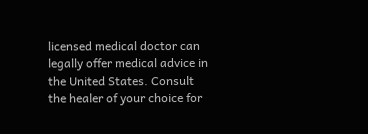licensed medical doctor can legally offer medical advice in the United States. Consult the healer of your choice for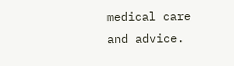medical care and advice.